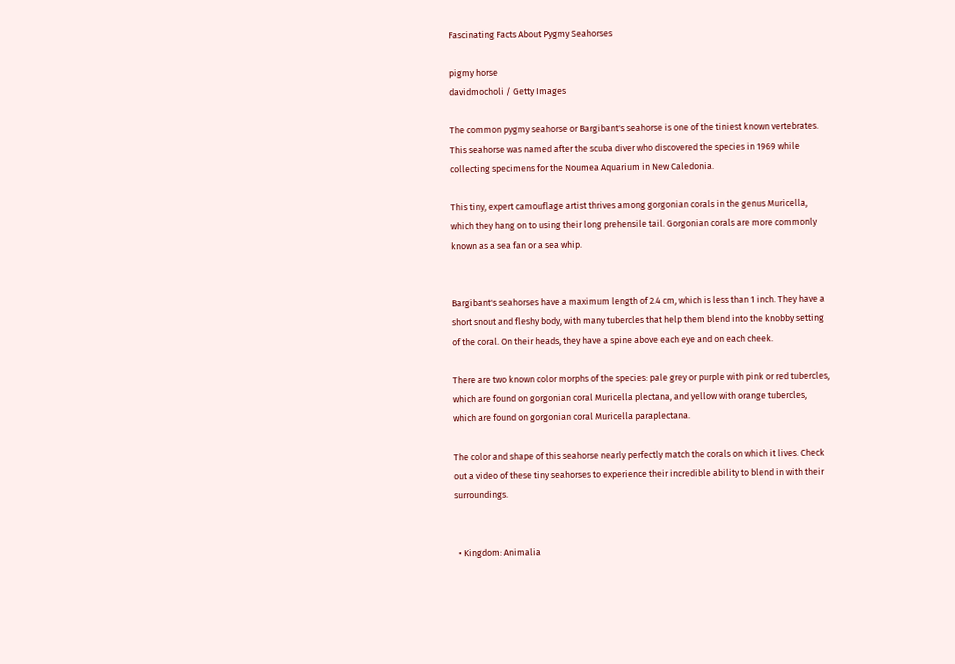Fascinating Facts About Pygmy Seahorses

pigmy horse
davidmocholi / Getty Images

The common pygmy seahorse or Bargibant's seahorse is one of the tiniest known vertebrates. This seahorse was named after the scuba diver who discovered the species in 1969 while collecting specimens for the Noumea Aquarium in New Caledonia.

This tiny, expert camouflage artist thrives among gorgonian corals in the genus Muricella, which they hang on to using their long prehensile tail. Gorgonian corals are more commonly known as a sea fan or a sea whip.


Bargibant's seahorses have a maximum length of 2.4 cm, which is less than 1 inch. They have a short snout and fleshy body, with many tubercles that help them blend into the knobby setting of the coral. On their heads, they have a spine above each eye and on each cheek.

There are two known color morphs of the species: pale grey or purple with pink or red tubercles, which are found on gorgonian coral Muricella plectana, and yellow with orange tubercles, which are found on gorgonian coral Muricella paraplectana.

The color and shape of this seahorse nearly perfectly match the corals on which it lives. Check out a video of these tiny seahorses to experience their incredible ability to blend in with their surroundings.


  • Kingdom: Animalia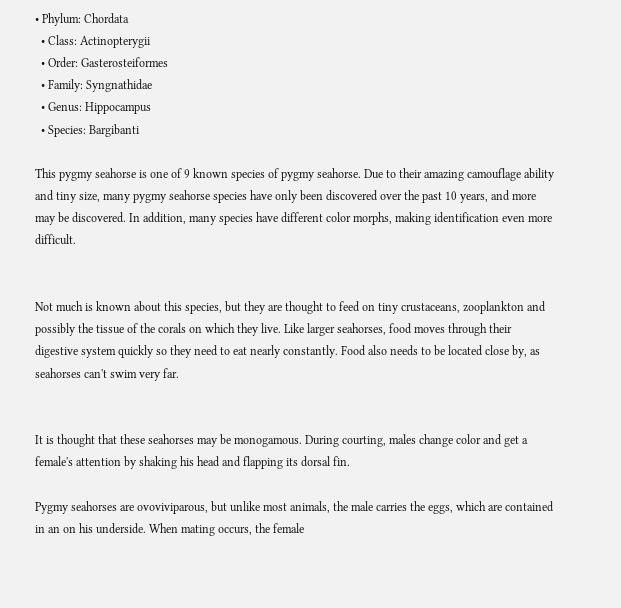• Phylum: Chordata
  • Class: Actinopterygii
  • Order: Gasterosteiformes
  • Family: Syngnathidae
  • Genus: Hippocampus
  • Species: Bargibanti

This pygmy seahorse is one of 9 known species of pygmy seahorse. Due to their amazing camouflage ability and tiny size, many pygmy seahorse species have only been discovered over the past 10 years, and more may be discovered. In addition, many species have different color morphs, making identification even more difficult.


Not much is known about this species, but they are thought to feed on tiny crustaceans, zooplankton and possibly the tissue of the corals on which they live. Like larger seahorses, food moves through their digestive system quickly so they need to eat nearly constantly. Food also needs to be located close by, as seahorses can't swim very far.


It is thought that these seahorses may be monogamous. During courting, males change color and get a female's attention by shaking his head and flapping its dorsal fin.

Pygmy seahorses are ovoviviparous, but unlike most animals, the male carries the eggs, which are contained in an on his underside. When mating occurs, the female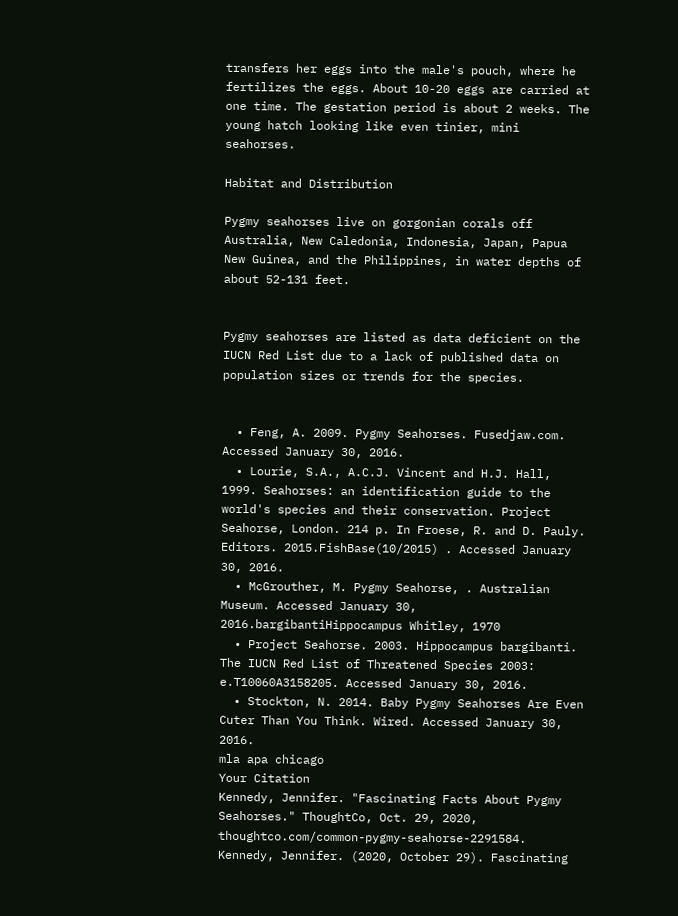transfers her eggs into the male's pouch, where he fertilizes the eggs. About 10-20 eggs are carried at one time. The gestation period is about 2 weeks. The young hatch looking like even tinier, mini seahorses.

Habitat and Distribution

Pygmy seahorses live on gorgonian corals off Australia, New Caledonia, Indonesia, Japan, Papua New Guinea, and the Philippines, in water depths of about 52-131 feet.


Pygmy seahorses are listed as data deficient on the IUCN Red List due to a lack of published data on population sizes or trends for the species.


  • Feng, A. 2009. Pygmy Seahorses. Fusedjaw.com. Accessed January 30, 2016.
  • Lourie, S.A., A.C.J. Vincent and H.J. Hall, 1999. Seahorses: an identification guide to the world's species and their conservation. Project Seahorse, London. 214 p. In Froese, R. and D. Pauly. Editors. 2015.FishBase(10/2015) . Accessed January 30, 2016.
  • McGrouther, M. Pygmy Seahorse, . Australian Museum. Accessed January 30, 2016.bargibantiHippocampus Whitley, 1970
  • Project Seahorse. 2003. Hippocampus bargibanti. The IUCN Red List of Threatened Species 2003: e.T10060A3158205. Accessed January 30, 2016.
  • Stockton, N. 2014. Baby Pygmy Seahorses Are Even Cuter Than You Think. Wired. Accessed January 30, 2016.
mla apa chicago
Your Citation
Kennedy, Jennifer. "Fascinating Facts About Pygmy Seahorses." ThoughtCo, Oct. 29, 2020, thoughtco.com/common-pygmy-seahorse-2291584. Kennedy, Jennifer. (2020, October 29). Fascinating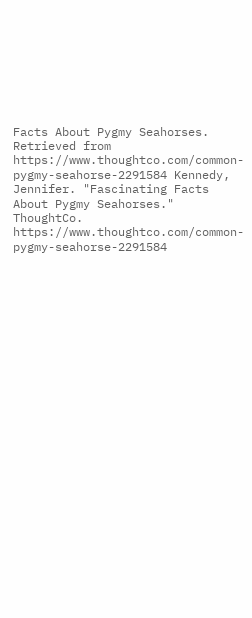Facts About Pygmy Seahorses. Retrieved from https://www.thoughtco.com/common-pygmy-seahorse-2291584 Kennedy, Jennifer. "Fascinating Facts About Pygmy Seahorses." ThoughtCo. https://www.thoughtco.com/common-pygmy-seahorse-2291584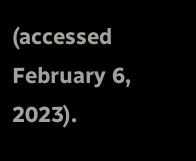(accessed February 6, 2023).